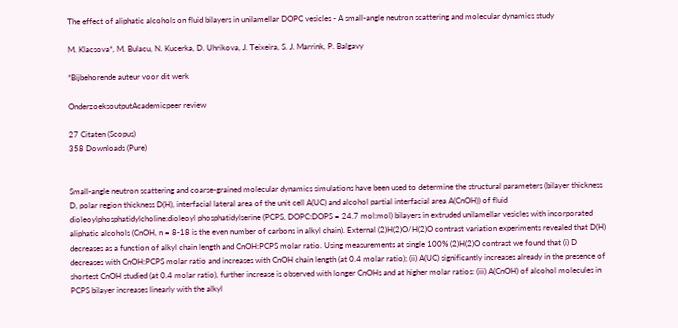The effect of aliphatic alcohols on fluid bilayers in unilamellar DOPC vesicles - A small-angle neutron scattering and molecular dynamics study

M. Klacsova*, M. Bulacu, N. Kucerka, D. Uhrikova, J. Teixeira, S. J. Marrink, P. Balgavy

*Bijbehorende auteur voor dit werk

OnderzoeksoutputAcademicpeer review

27 Citaten (Scopus)
358 Downloads (Pure)


Small-angle neutron scattering and coarse-grained molecular dynamics simulations have been used to determine the structural parameters (bilayer thickness D, polar region thickness D(H), interfacial lateral area of the unit cell A(UC) and alcohol partial interfacial area A(CnOH)) of fluid dioleoylphosphatidylcholine:dioleoyl phosphatidylserine (PCPS, DOPC:DOPS = 24.7 mol:mol) bilayers in extruded unilamellar vesicles with incorporated aliphatic alcohols (CnOH, n = 8-18 is the even number of carbons in alkyl chain). External (2)H(2)O/H(2)O contrast variation experiments revealed that D(H) decreases as a function of alkyl chain length and CnOH:PCPS molar ratio. Using measurements at single 100% (2)H(2)O contrast we found that (i) D decreases with CnOH:PCPS molar ratio and increases with CnOH chain length (at 0.4 molar ratio); (ii) A(UC) significantly increases already in the presence of shortest CnOH studied (at 0.4 molar ratio), further increase is observed with longer CnOHs and at higher molar ratios: (iii) A(CnOH) of alcohol molecules in PCPS bilayer increases linearly with the alkyl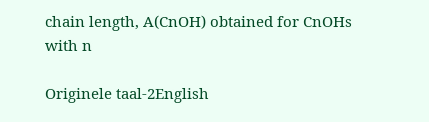chain length, A(CnOH) obtained for CnOHs with n

Originele taal-2English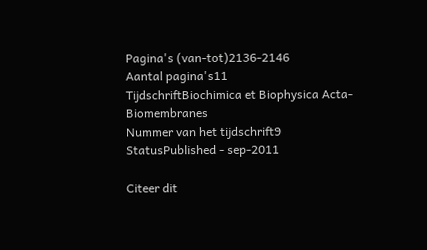Pagina's (van-tot)2136-2146
Aantal pagina's11
TijdschriftBiochimica et Biophysica Acta-Biomembranes
Nummer van het tijdschrift9
StatusPublished - sep-2011

Citeer dit